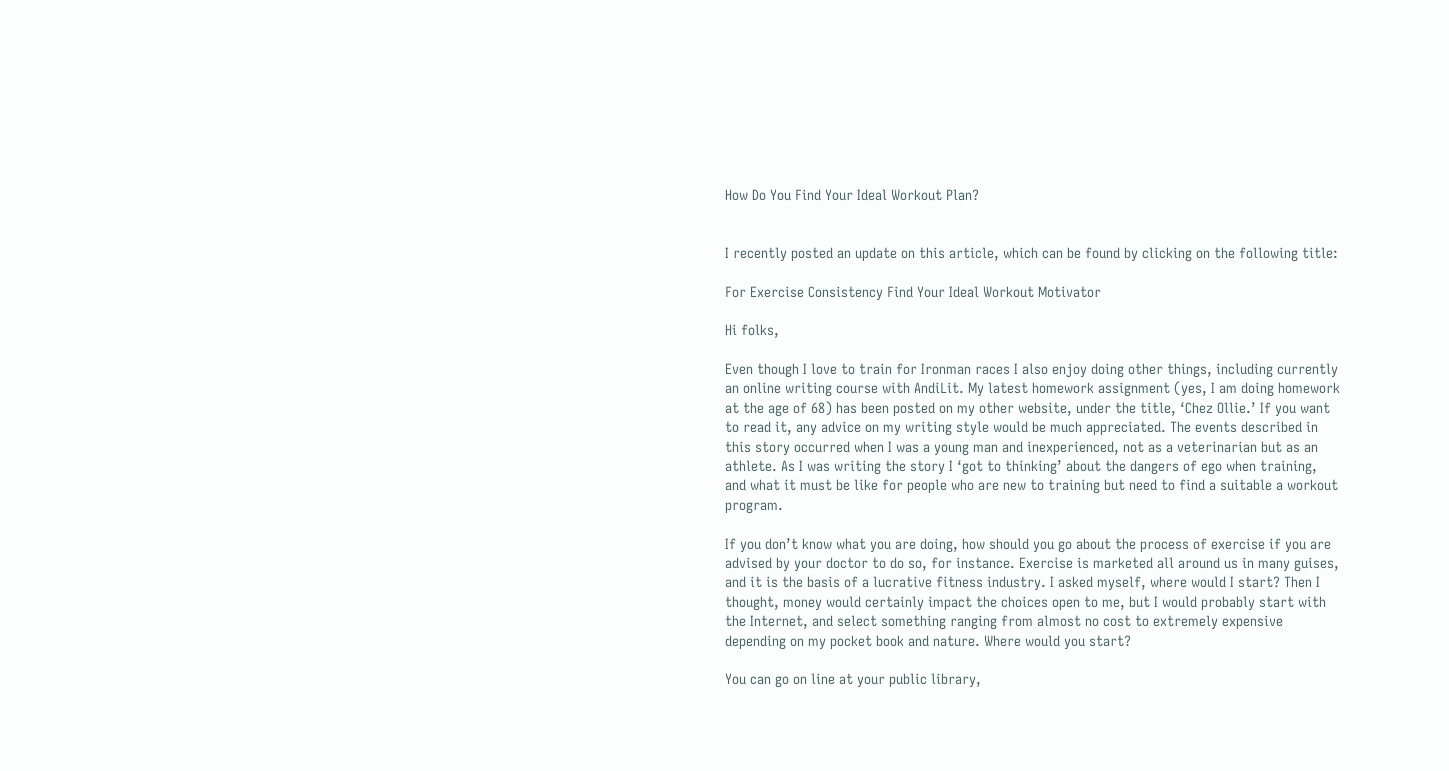How Do You Find Your Ideal Workout Plan?


I recently posted an update on this article, which can be found by clicking on the following title:

For Exercise Consistency Find Your Ideal Workout Motivator

Hi folks,

Even though I love to train for Ironman races I also enjoy doing other things, including currently an online writing course with AndiLit. My latest homework assignment (yes, I am doing homework at the age of 68) has been posted on my other website, under the title, ‘Chez Ollie.’ If you want to read it, any advice on my writing style would be much appreciated. The events described in this story occurred when I was a young man and inexperienced, not as a veterinarian but as an athlete. As I was writing the story I ‘got to thinking’ about the dangers of ego when training, and what it must be like for people who are new to training but need to find a suitable a workout program.

If you don’t know what you are doing, how should you go about the process of exercise if you are advised by your doctor to do so, for instance. Exercise is marketed all around us in many guises, and it is the basis of a lucrative fitness industry. I asked myself, where would I start? Then I thought, money would certainly impact the choices open to me, but I would probably start with the Internet, and select something ranging from almost no cost to extremely expensive depending on my pocket book and nature. Where would you start?

You can go on line at your public library,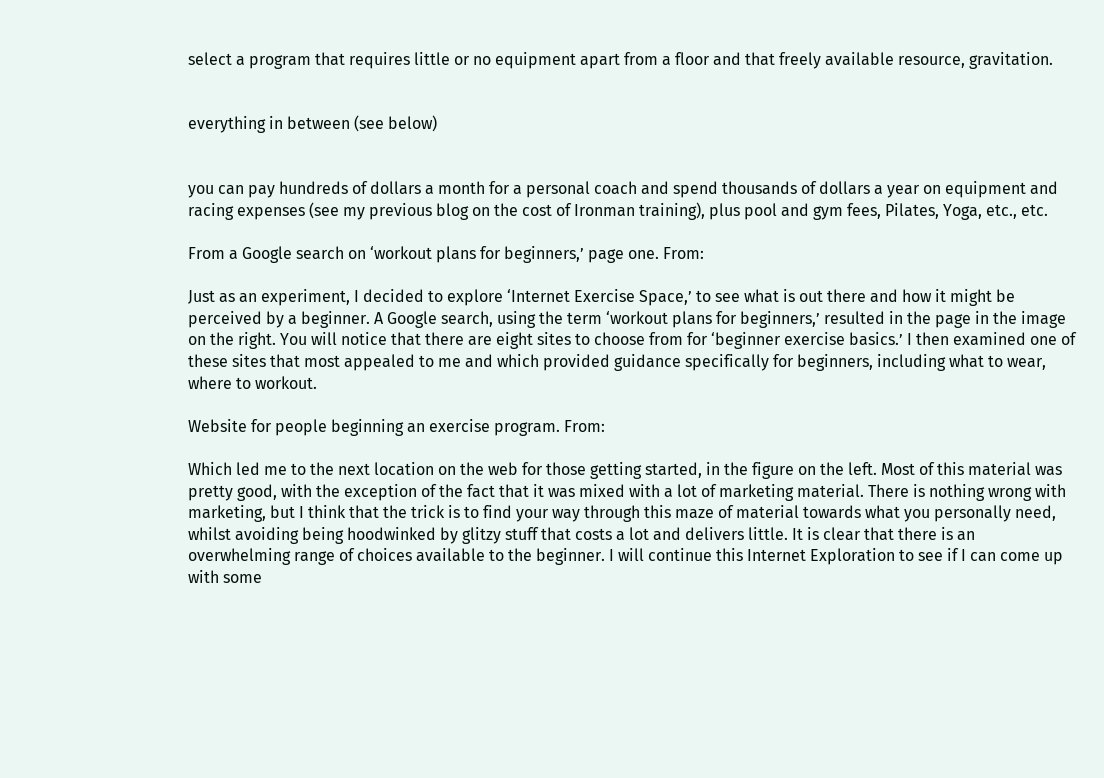select a program that requires little or no equipment apart from a floor and that freely available resource, gravitation.


everything in between (see below)


you can pay hundreds of dollars a month for a personal coach and spend thousands of dollars a year on equipment and racing expenses (see my previous blog on the cost of Ironman training), plus pool and gym fees, Pilates, Yoga, etc., etc.

From a Google search on ‘workout plans for beginners,’ page one. From:

Just as an experiment, I decided to explore ‘Internet Exercise Space,’ to see what is out there and how it might be perceived by a beginner. A Google search, using the term ‘workout plans for beginners,’ resulted in the page in the image on the right. You will notice that there are eight sites to choose from for ‘beginner exercise basics.’ I then examined one of these sites that most appealed to me and which provided guidance specifically for beginners, including what to wear, where to workout.

Website for people beginning an exercise program. From:

Which led me to the next location on the web for those getting started, in the figure on the left. Most of this material was pretty good, with the exception of the fact that it was mixed with a lot of marketing material. There is nothing wrong with marketing, but I think that the trick is to find your way through this maze of material towards what you personally need, whilst avoiding being hoodwinked by glitzy stuff that costs a lot and delivers little. It is clear that there is an overwhelming range of choices available to the beginner. I will continue this Internet Exploration to see if I can come up with some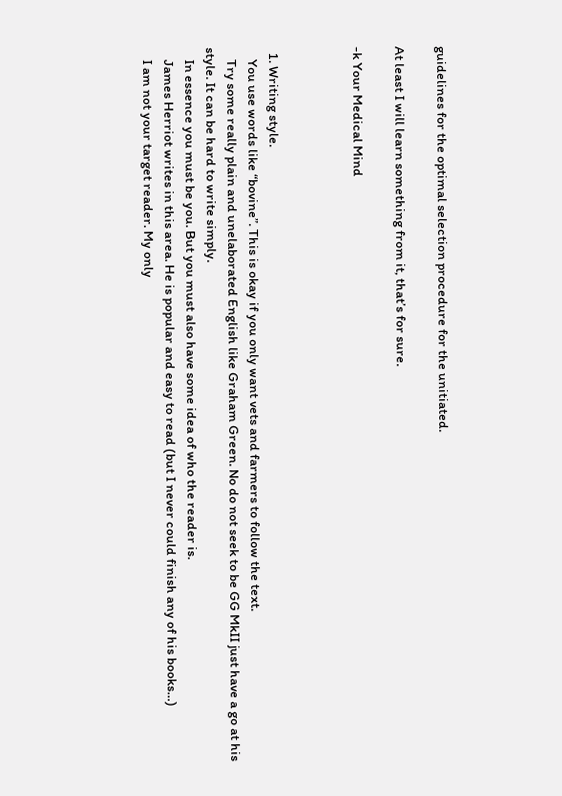guidelines for the optimal selection procedure for the unitiated.

At least I will learn something from it, that’s for sure.

-k Your Medical Mind



  1. Writing style.
    You use words like “bovine”. This is okay if you only want vets and farmers to follow the text.
    Try some really plain and unelaborated English like Graham Green. No do not seek to be GG MkII just have a go at his style. It can be hard to write simply.
    In essence you must be you. But you must also have some idea of who the reader is.
    James Herriot writes in this area. He is popular and easy to read (but I never could finish any of his books…)
    I am not your target reader. My only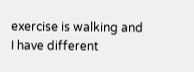exercise is walking and I have different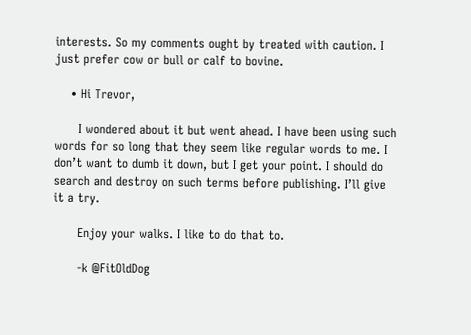interests. So my comments ought by treated with caution. I just prefer cow or bull or calf to bovine.

    • Hi Trevor,

      I wondered about it but went ahead. I have been using such words for so long that they seem like regular words to me. I don’t want to dumb it down, but I get your point. I should do search and destroy on such terms before publishing. I’ll give it a try.

      Enjoy your walks. I like to do that to.

      -k @FitOldDog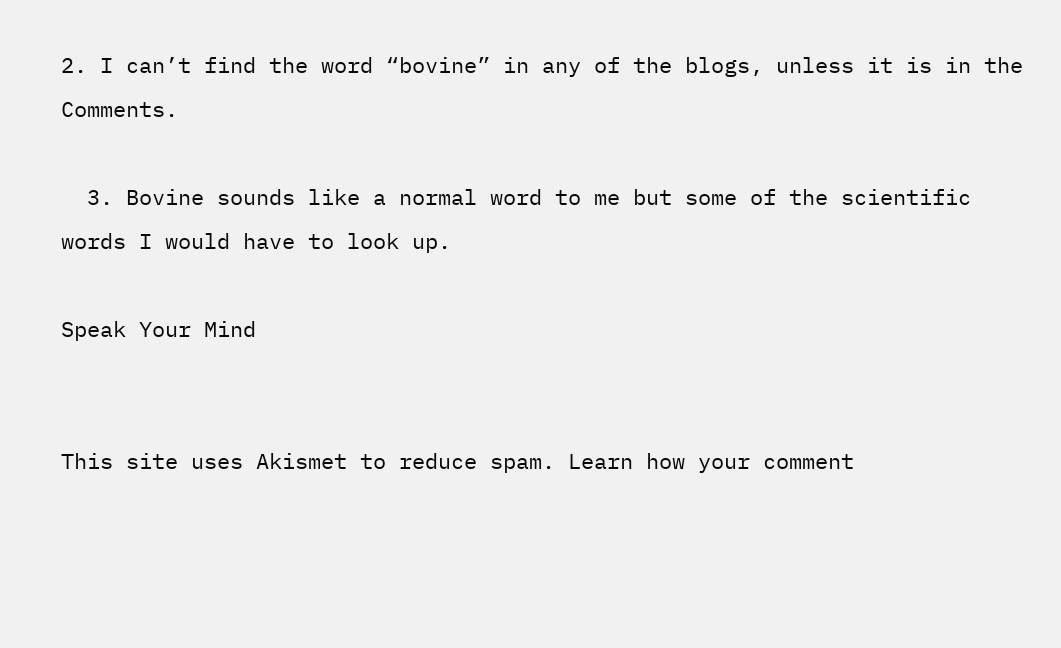2. I can’t find the word “bovine” in any of the blogs, unless it is in the Comments.

  3. Bovine sounds like a normal word to me but some of the scientific words I would have to look up.

Speak Your Mind


This site uses Akismet to reduce spam. Learn how your comment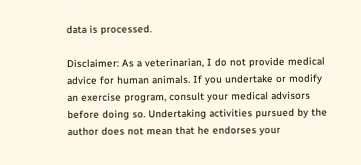data is processed.

Disclaimer: As a veterinarian, I do not provide medical advice for human animals. If you undertake or modify an exercise program, consult your medical advisors before doing so. Undertaking activities pursued by the author does not mean that he endorses your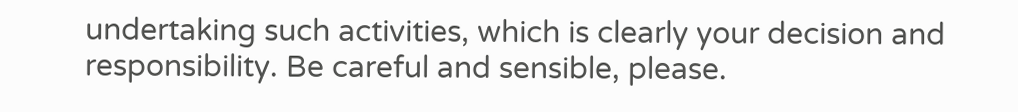undertaking such activities, which is clearly your decision and responsibility. Be careful and sensible, please.